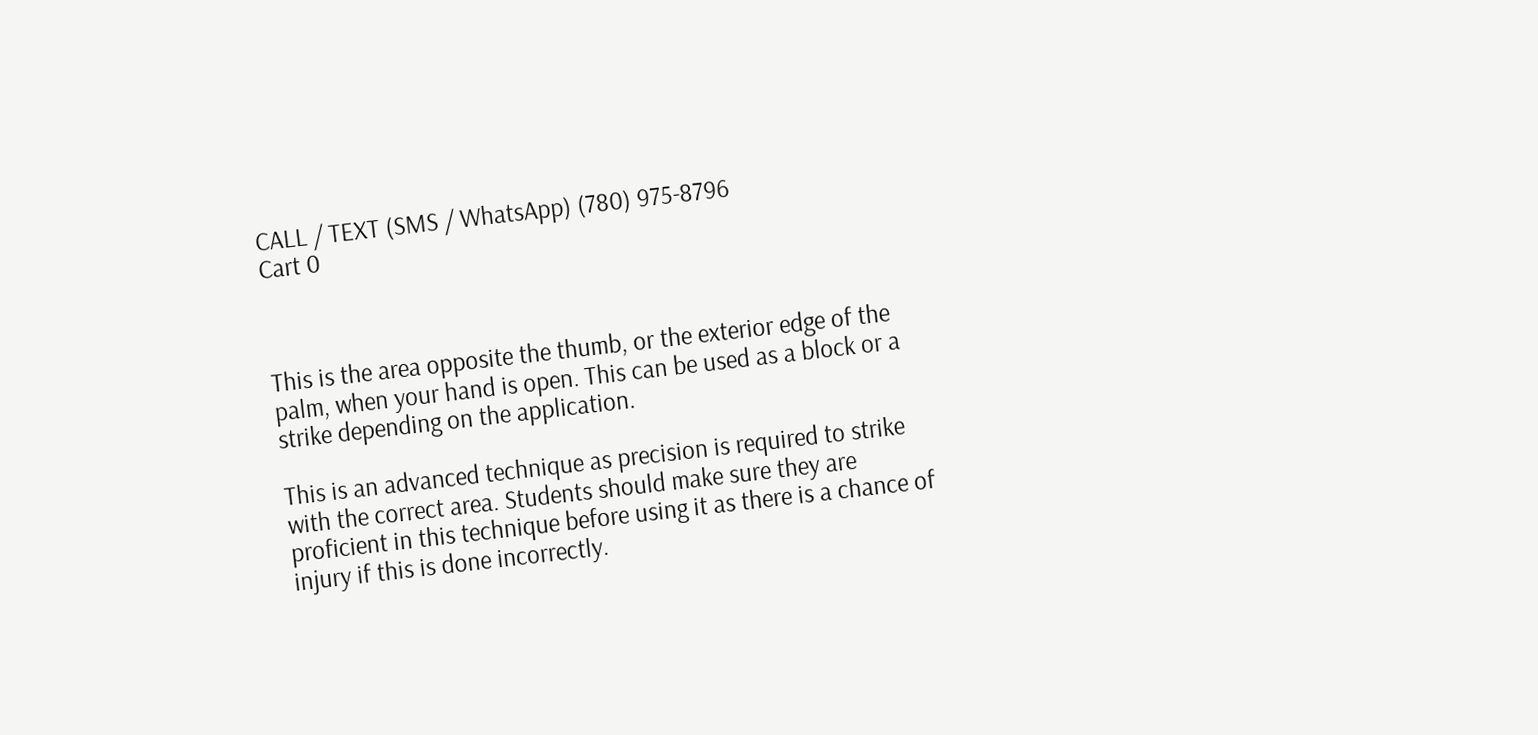CALL / TEXT (SMS / WhatsApp) (780) 975-8796
Cart 0



This is the area opposite the thumb, or the exterior edge of the palm, when your hand is open. This can be used as a block or a strike depending on the application.

This is an advanced technique as precision is required to strike with the correct area. Students should make sure they are proficient in this technique before using it as there is a chance of injury if this is done incorrectly.